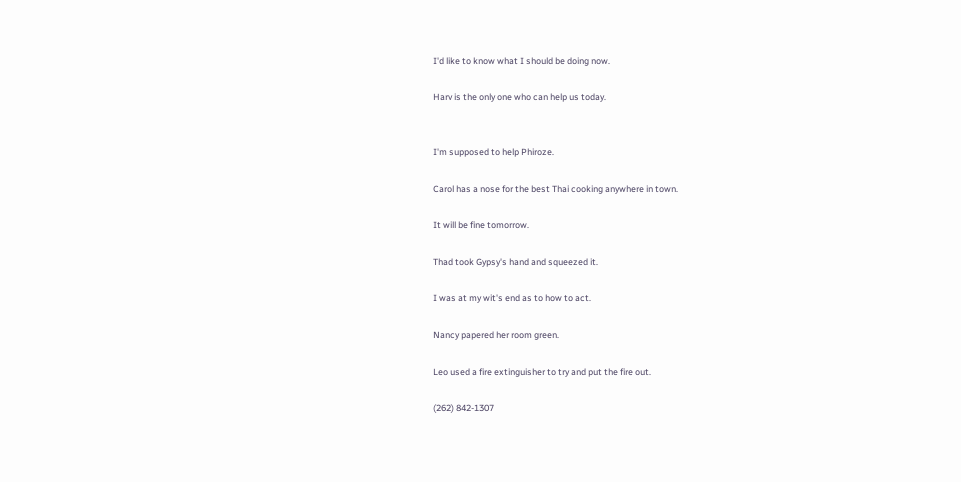I'd like to know what I should be doing now.

Harv is the only one who can help us today.


I'm supposed to help Phiroze.

Carol has a nose for the best Thai cooking anywhere in town.

It will be fine tomorrow.

Thad took Gypsy's hand and squeezed it.

I was at my wit's end as to how to act.

Nancy papered her room green.

Leo used a fire extinguisher to try and put the fire out.

(262) 842-1307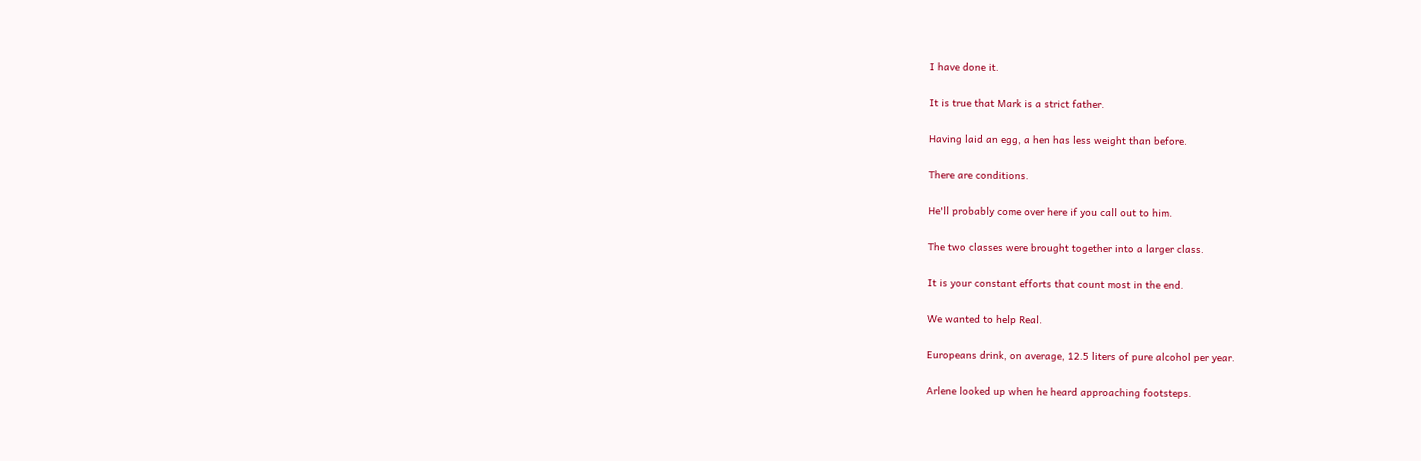I have done it.

It is true that Mark is a strict father.

Having laid an egg, a hen has less weight than before.

There are conditions.

He'll probably come over here if you call out to him.

The two classes were brought together into a larger class.

It is your constant efforts that count most in the end.

We wanted to help Real.

Europeans drink, on average, 12.5 liters of pure alcohol per year.

Arlene looked up when he heard approaching footsteps.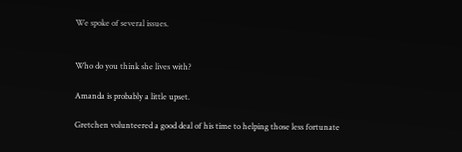We spoke of several issues.


Who do you think she lives with?

Amanda is probably a little upset.

Gretchen volunteered a good deal of his time to helping those less fortunate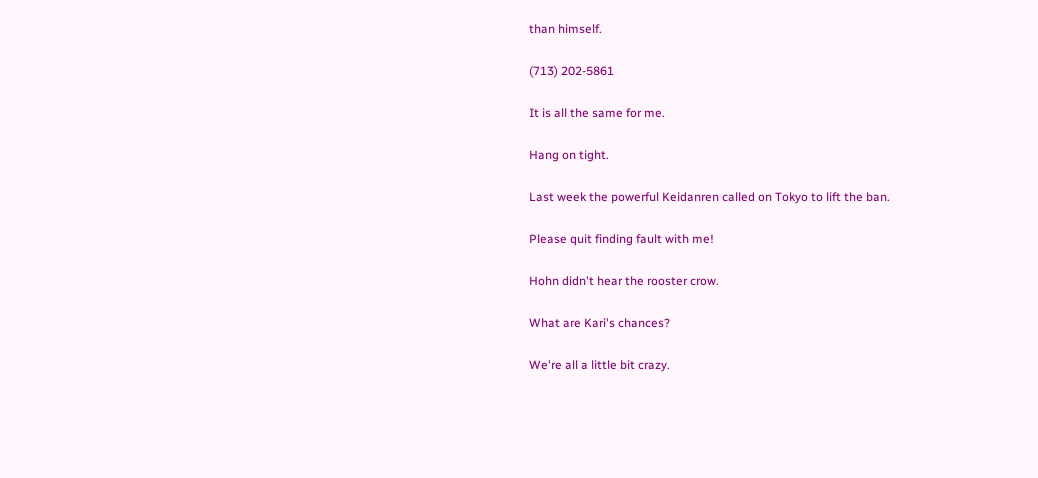than himself.

(713) 202-5861

It is all the same for me.

Hang on tight.

Last week the powerful Keidanren called on Tokyo to lift the ban.

Please quit finding fault with me!

Hohn didn't hear the rooster crow.

What are Kari's chances?

We're all a little bit crazy.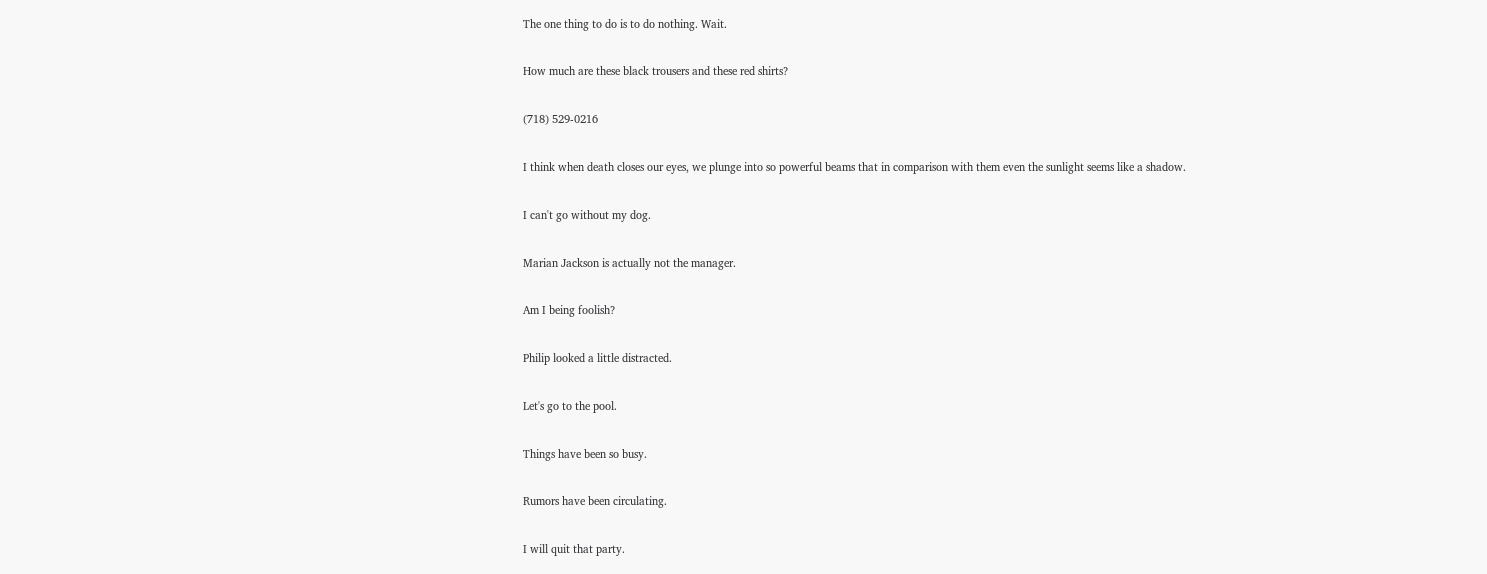The one thing to do is to do nothing. Wait.

How much are these black trousers and these red shirts?

(718) 529-0216

I think when death closes our eyes, we plunge into so powerful beams that in comparison with them even the sunlight seems like a shadow.

I can't go without my dog.

Marian Jackson is actually not the manager.

Am I being foolish?

Philip looked a little distracted.

Let's go to the pool.

Things have been so busy.

Rumors have been circulating.

I will quit that party.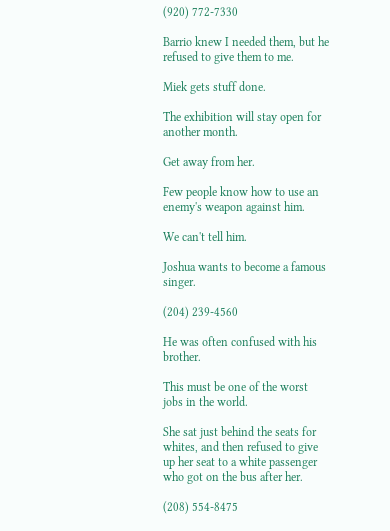(920) 772-7330

Barrio knew I needed them, but he refused to give them to me.

Miek gets stuff done.

The exhibition will stay open for another month.

Get away from her.

Few people know how to use an enemy's weapon against him.

We can't tell him.

Joshua wants to become a famous singer.

(204) 239-4560

He was often confused with his brother.

This must be one of the worst jobs in the world.

She sat just behind the seats for whites, and then refused to give up her seat to a white passenger who got on the bus after her.

(208) 554-8475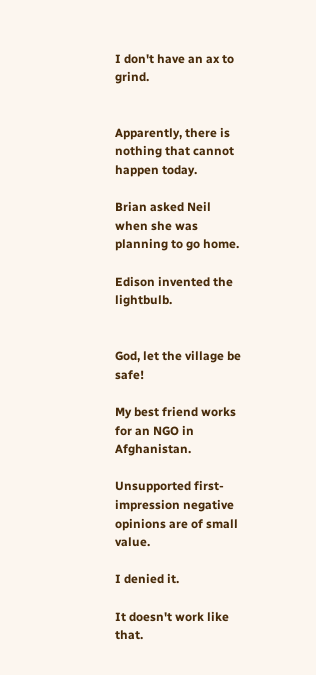I don't have an ax to grind.


Apparently, there is nothing that cannot happen today.

Brian asked Neil when she was planning to go home.

Edison invented the lightbulb.


God, let the village be safe!

My best friend works for an NGO in Afghanistan.

Unsupported first-impression negative opinions are of small value.

I denied it.

It doesn't work like that.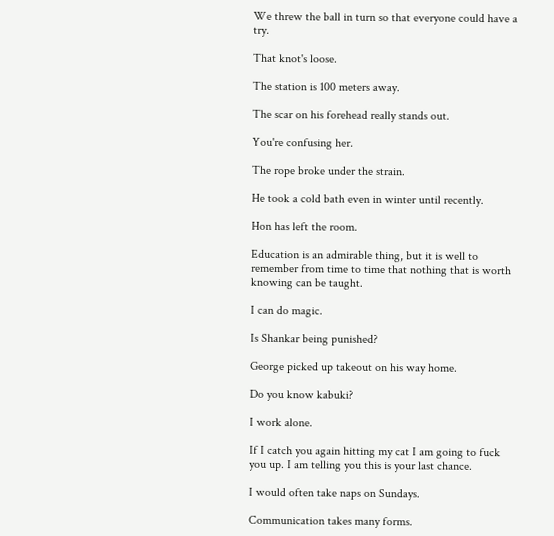We threw the ball in turn so that everyone could have a try.

That knot's loose.

The station is 100 meters away.

The scar on his forehead really stands out.

You're confusing her.

The rope broke under the strain.

He took a cold bath even in winter until recently.

Hon has left the room.

Education is an admirable thing, but it is well to remember from time to time that nothing that is worth knowing can be taught.

I can do magic.

Is Shankar being punished?

George picked up takeout on his way home.

Do you know kabuki?

I work alone.

If I catch you again hitting my cat I am going to fuck you up. I am telling you this is your last chance.

I would often take naps on Sundays.

Communication takes many forms.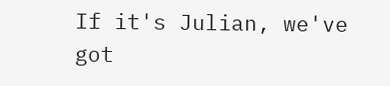If it's Julian, we've got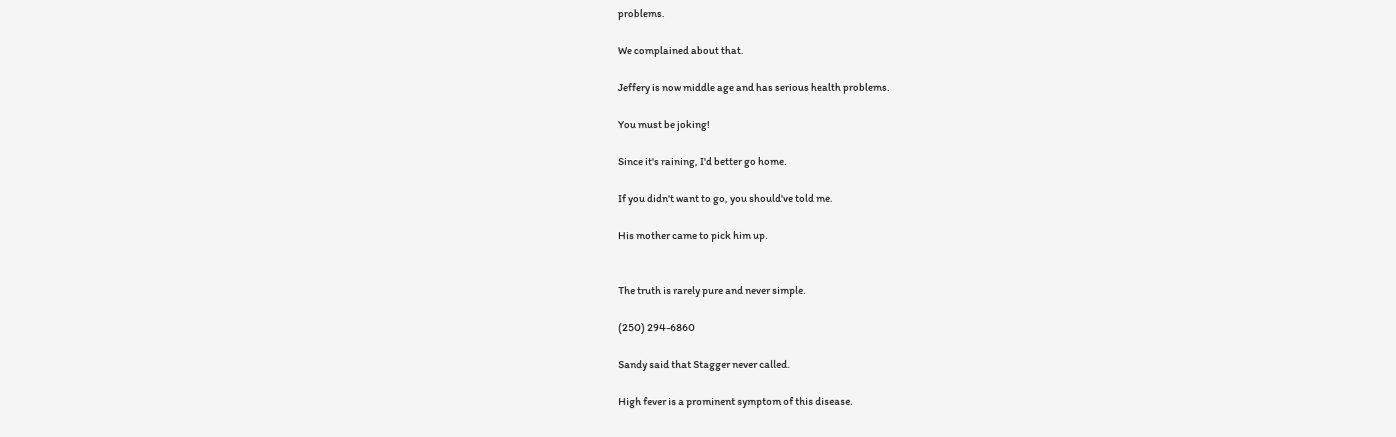problems.

We complained about that.

Jeffery is now middle age and has serious health problems.

You must be joking!

Since it's raining, I'd better go home.

If you didn't want to go, you should've told me.

His mother came to pick him up.


The truth is rarely pure and never simple.

(250) 294-6860

Sandy said that Stagger never called.

High fever is a prominent symptom of this disease.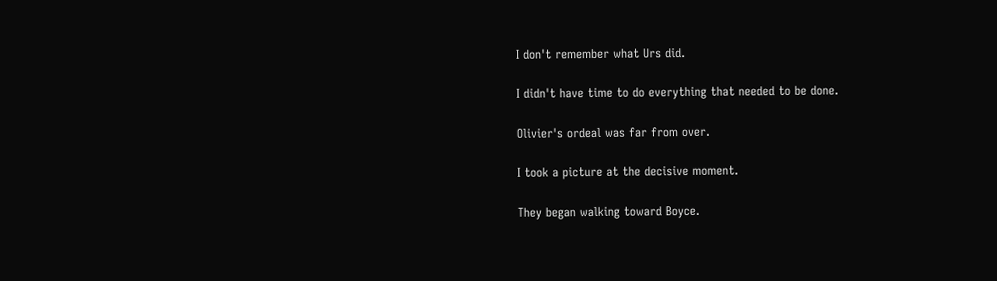I don't remember what Urs did.

I didn't have time to do everything that needed to be done.

Olivier's ordeal was far from over.

I took a picture at the decisive moment.

They began walking toward Boyce.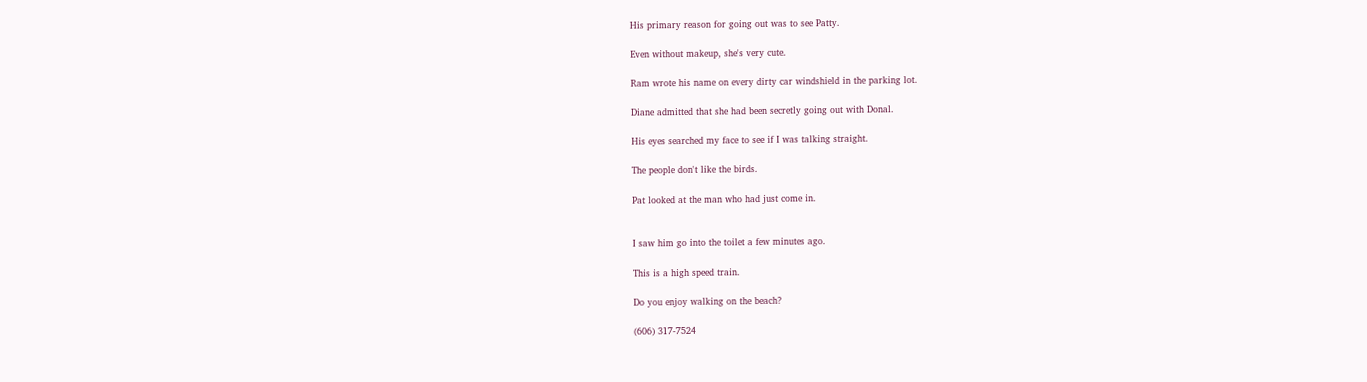His primary reason for going out was to see Patty.

Even without makeup, she's very cute.

Ram wrote his name on every dirty car windshield in the parking lot.

Diane admitted that she had been secretly going out with Donal.

His eyes searched my face to see if I was talking straight.

The people don't like the birds.

Pat looked at the man who had just come in.


I saw him go into the toilet a few minutes ago.

This is a high speed train.

Do you enjoy walking on the beach?

(606) 317-7524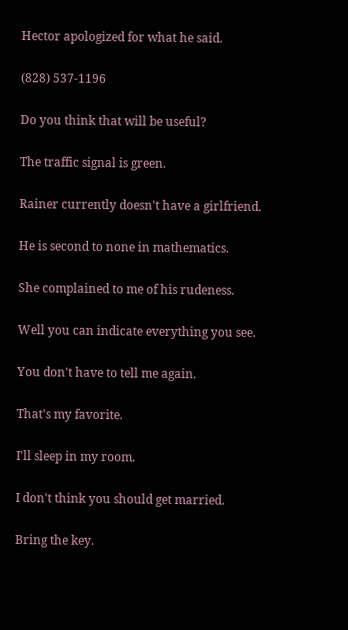Hector apologized for what he said.

(828) 537-1196

Do you think that will be useful?

The traffic signal is green.

Rainer currently doesn't have a girlfriend.

He is second to none in mathematics.

She complained to me of his rudeness.

Well you can indicate everything you see.

You don't have to tell me again.

That's my favorite.

I'll sleep in my room.

I don't think you should get married.

Bring the key.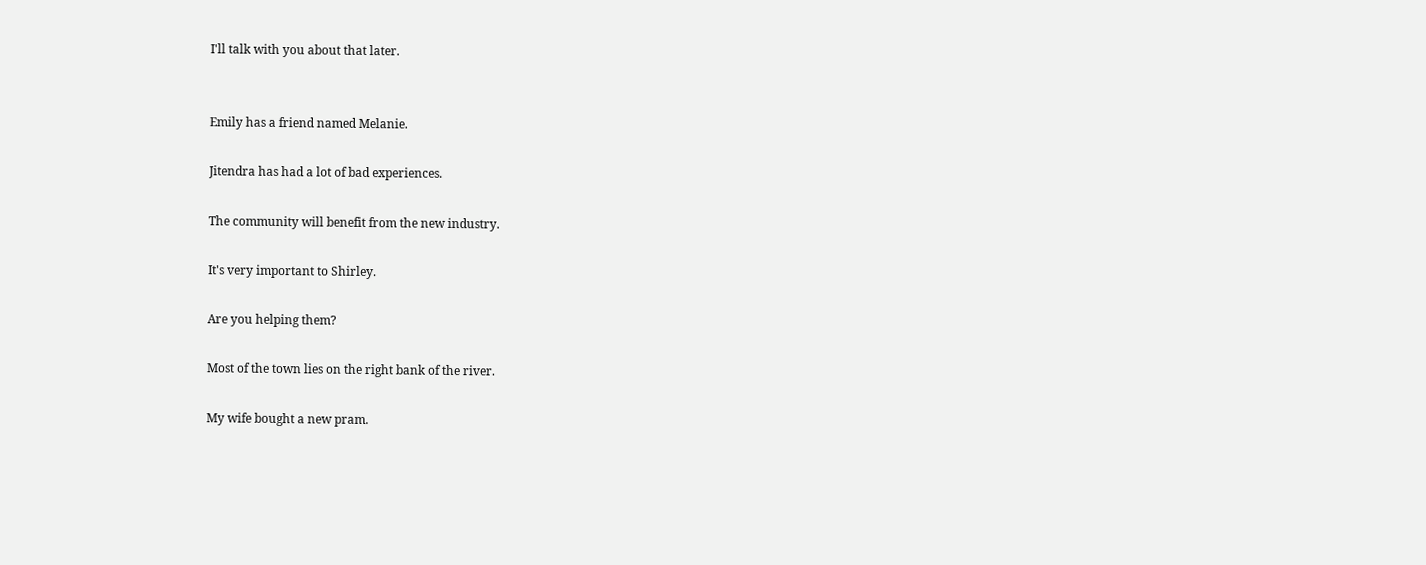I'll talk with you about that later.


Emily has a friend named Melanie.

Jitendra has had a lot of bad experiences.

The community will benefit from the new industry.

It's very important to Shirley.

Are you helping them?

Most of the town lies on the right bank of the river.

My wife bought a new pram.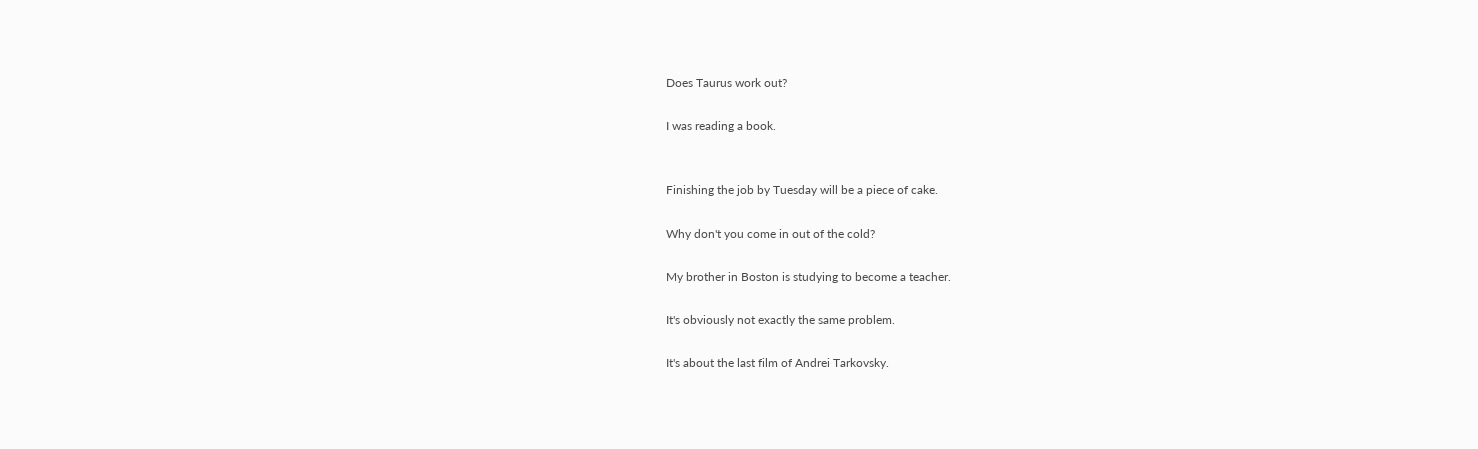Does Taurus work out?

I was reading a book.


Finishing the job by Tuesday will be a piece of cake.

Why don't you come in out of the cold?

My brother in Boston is studying to become a teacher.

It's obviously not exactly the same problem.

It's about the last film of Andrei Tarkovsky.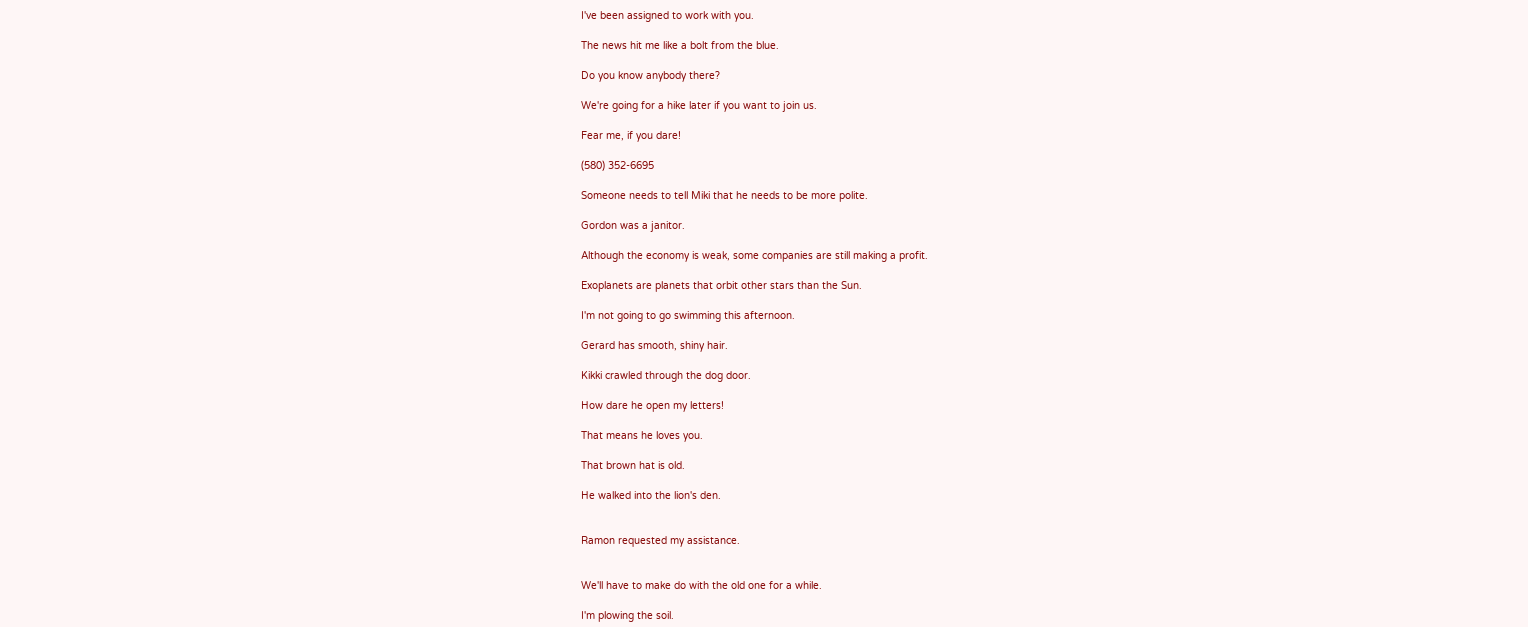I've been assigned to work with you.

The news hit me like a bolt from the blue.

Do you know anybody there?

We're going for a hike later if you want to join us.

Fear me, if you dare!

(580) 352-6695

Someone needs to tell Miki that he needs to be more polite.

Gordon was a janitor.

Although the economy is weak, some companies are still making a profit.

Exoplanets are planets that orbit other stars than the Sun.

I'm not going to go swimming this afternoon.

Gerard has smooth, shiny hair.

Kikki crawled through the dog door.

How dare he open my letters!

That means he loves you.

That brown hat is old.

He walked into the lion's den.


Ramon requested my assistance.


We'll have to make do with the old one for a while.

I'm plowing the soil.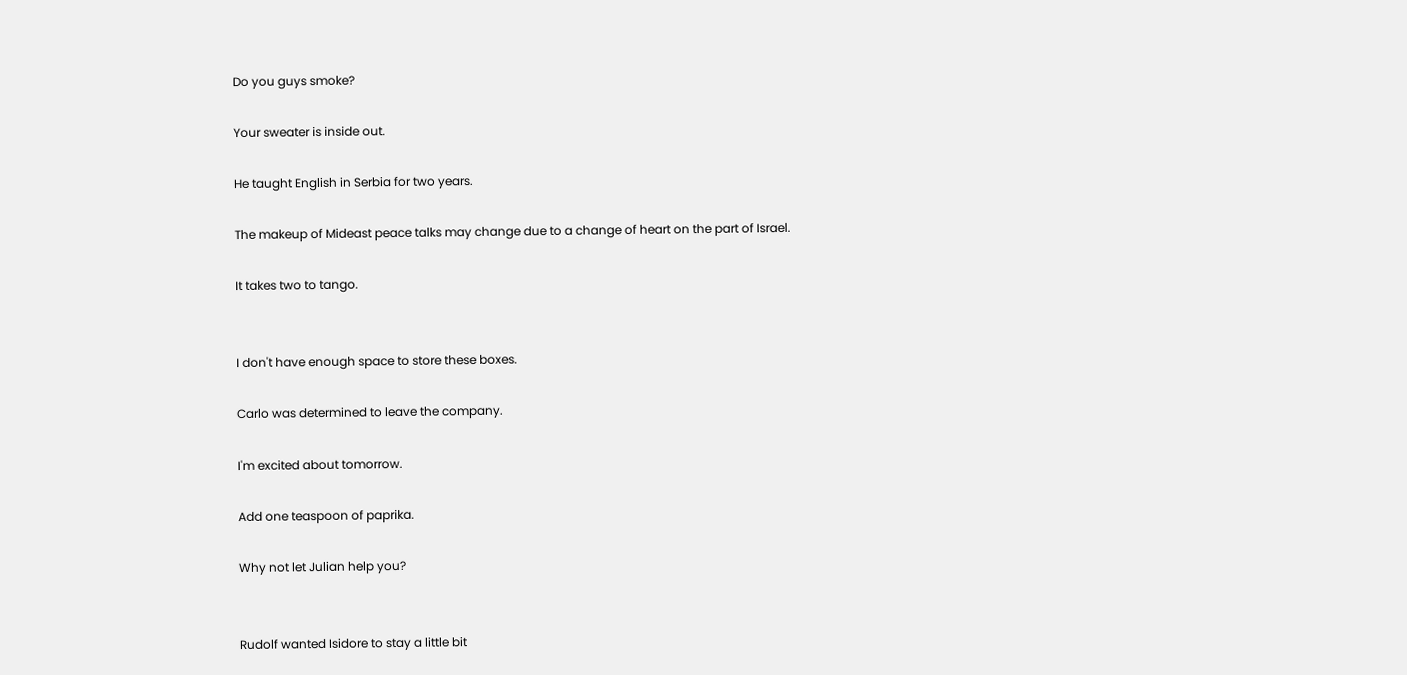Do you guys smoke?

Your sweater is inside out.

He taught English in Serbia for two years.

The makeup of Mideast peace talks may change due to a change of heart on the part of Israel.

It takes two to tango.


I don't have enough space to store these boxes.

Carlo was determined to leave the company.

I'm excited about tomorrow.

Add one teaspoon of paprika.

Why not let Julian help you?


Rudolf wanted Isidore to stay a little bit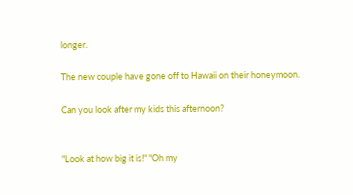longer.

The new couple have gone off to Hawaii on their honeymoon.

Can you look after my kids this afternoon?


"Look at how big it is!" "Oh my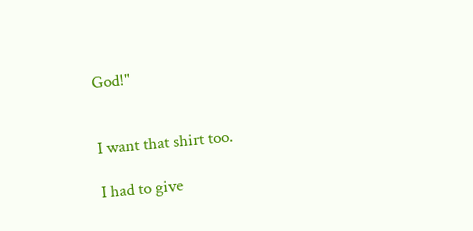God!"


I want that shirt too.

I had to give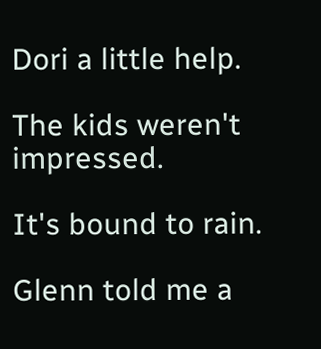Dori a little help.

The kids weren't impressed.

It's bound to rain.

Glenn told me a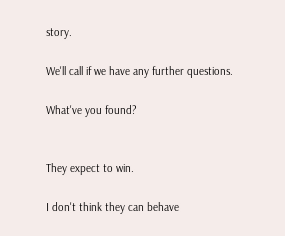story.

We'll call if we have any further questions.

What've you found?


They expect to win.

I don't think they can behave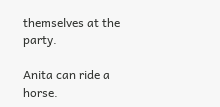themselves at the party.

Anita can ride a horse.